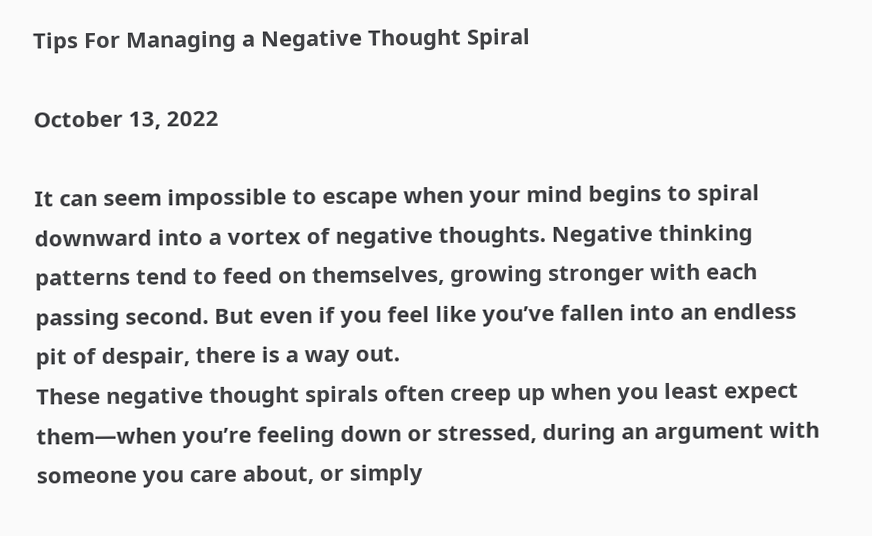Tips For Managing a Negative Thought Spiral

October 13, 2022

It can seem impossible to escape when your mind begins to spiral downward into a vortex of negative thoughts. Negative thinking patterns tend to feed on themselves, growing stronger with each passing second. But even if you feel like you’ve fallen into an endless pit of despair, there is a way out.
These negative thought spirals often creep up when you least expect them—when you’re feeling down or stressed, during an argument with someone you care about, or simply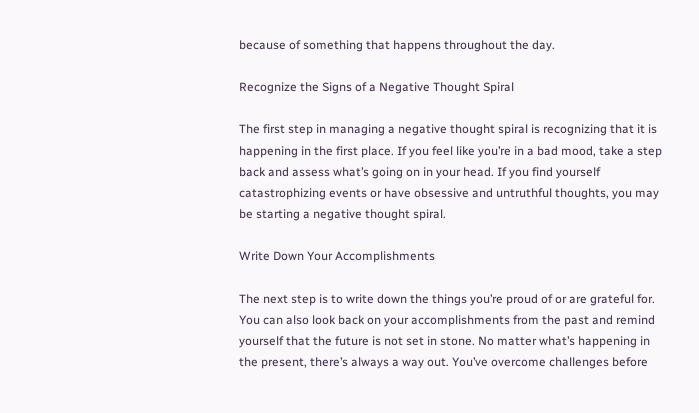because of something that happens throughout the day.

Recognize the Signs of a Negative Thought Spiral

The first step in managing a negative thought spiral is recognizing that it is happening in the first place. If you feel like you’re in a bad mood, take a step back and assess what’s going on in your head. If you find yourself catastrophizing events or have obsessive and untruthful thoughts, you may be starting a negative thought spiral.

Write Down Your Accomplishments

The next step is to write down the things you’re proud of or are grateful for. You can also look back on your accomplishments from the past and remind yourself that the future is not set in stone. No matter what’s happening in the present, there’s always a way out. You’ve overcome challenges before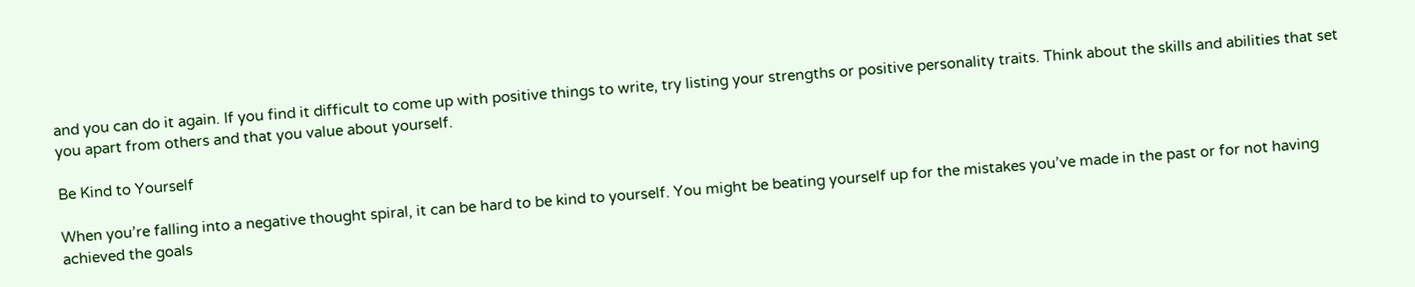and you can do it again. If you find it difficult to come up with positive things to write, try listing your strengths or positive personality traits. Think about the skills and abilities that set you apart from others and that you value about yourself.

Be Kind to Yourself

When you’re falling into a negative thought spiral, it can be hard to be kind to yourself. You might be beating yourself up for the mistakes you’ve made in the past or for not having achieved the goals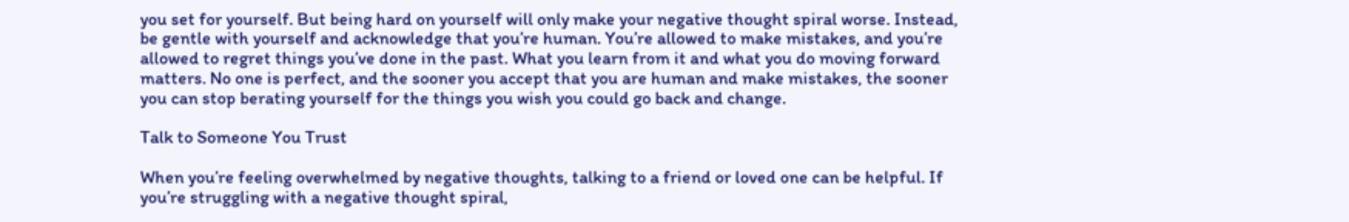you set for yourself. But being hard on yourself will only make your negative thought spiral worse. Instead, be gentle with yourself and acknowledge that you’re human. You’re allowed to make mistakes, and you’re allowed to regret things you’ve done in the past. What you learn from it and what you do moving forward matters. No one is perfect, and the sooner you accept that you are human and make mistakes, the sooner you can stop berating yourself for the things you wish you could go back and change.

Talk to Someone You Trust

When you’re feeling overwhelmed by negative thoughts, talking to a friend or loved one can be helpful. If you’re struggling with a negative thought spiral,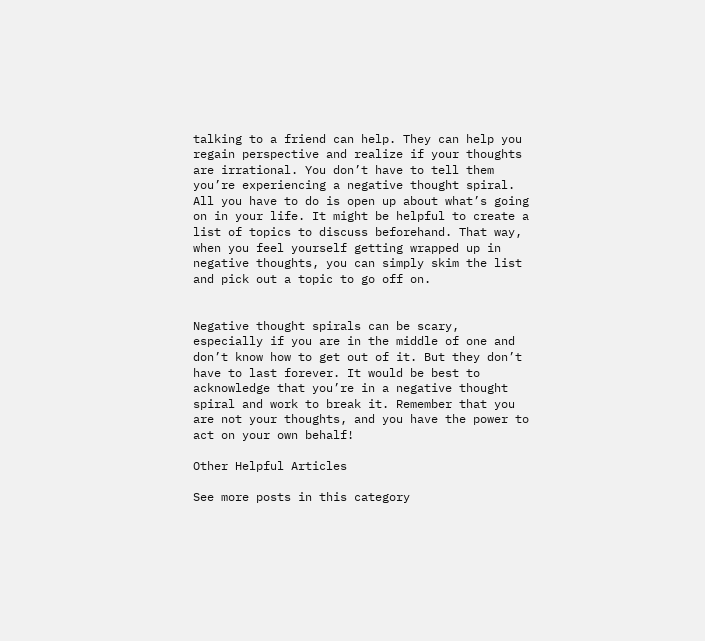talking to a friend can help. They can help you regain perspective and realize if your thoughts are irrational. You don’t have to tell them you’re experiencing a negative thought spiral. All you have to do is open up about what’s going on in your life. It might be helpful to create a list of topics to discuss beforehand. That way, when you feel yourself getting wrapped up in negative thoughts, you can simply skim the list and pick out a topic to go off on.


Negative thought spirals can be scary, especially if you are in the middle of one and don’t know how to get out of it. But they don’t have to last forever. It would be best to acknowledge that you’re in a negative thought spiral and work to break it. Remember that you are not your thoughts, and you have the power to act on your own behalf!

Other Helpful Articles

See more posts in this category